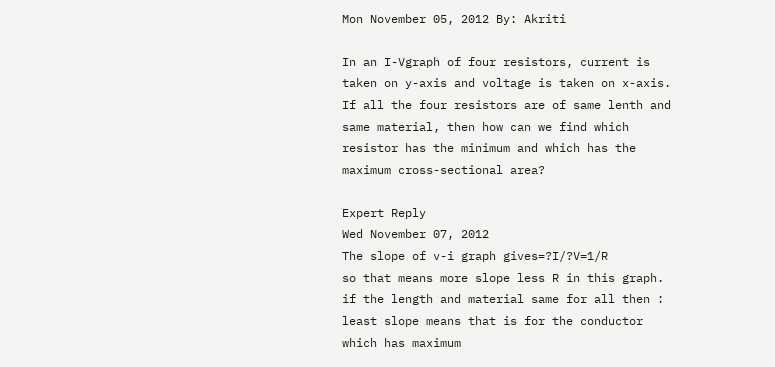Mon November 05, 2012 By: Akriti

In an I-Vgraph of four resistors, current is taken on y-axis and voltage is taken on x-axis. If all the four resistors are of same lenth and same material, then how can we find which resistor has the minimum and which has the maximum cross-sectional area?

Expert Reply
Wed November 07, 2012
The slope of v-i graph gives=?I/?V=1/R
so that means more slope less R in this graph.
if the length and material same for all then :
least slope means that is for the conductor which has maximum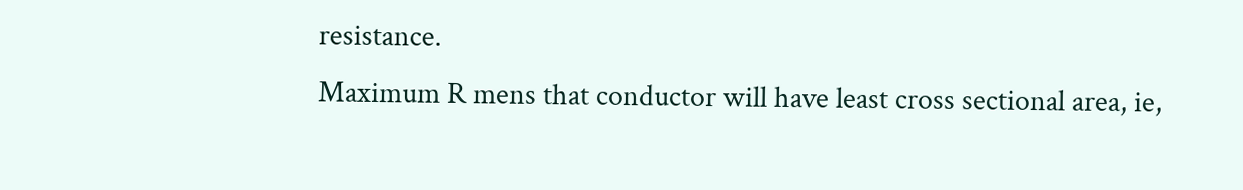resistance.
Maximum R mens that conductor will have least cross sectional area, ie,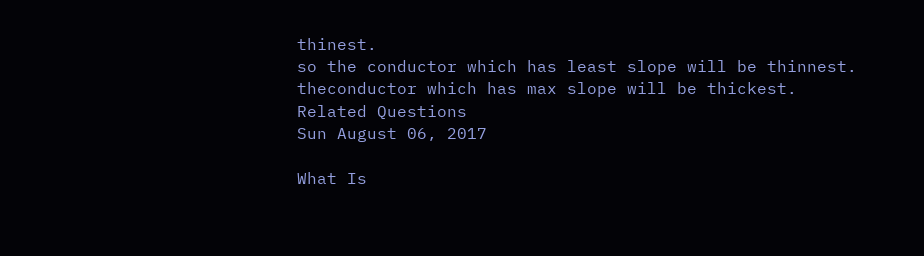thinest.
so the conductor which has least slope will be thinnest.
theconductor which has max slope will be thickest.
Related Questions
Sun August 06, 2017

What Is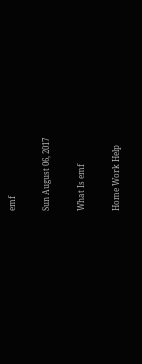emf

Sun August 06, 2017

What Is emf

Home Work Help